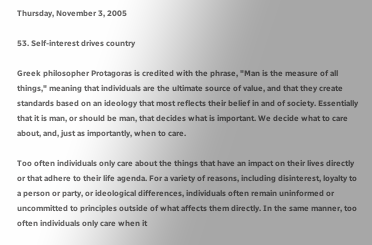Thursday, November 3, 2005

53. Self-interest drives country

Greek philosopher Protagoras is credited with the phrase, "Man is the measure of all things," meaning that individuals are the ultimate source of value, and that they create standards based on an ideology that most reflects their belief in and of society. Essentially that it is man, or should be man, that decides what is important. We decide what to care about, and, just as importantly, when to care.

Too often individuals only care about the things that have an impact on their lives directly or that adhere to their life agenda. For a variety of reasons, including disinterest, loyalty to a person or party, or ideological differences, individuals often remain uninformed or uncommitted to principles outside of what affects them directly. In the same manner, too often individuals only care when it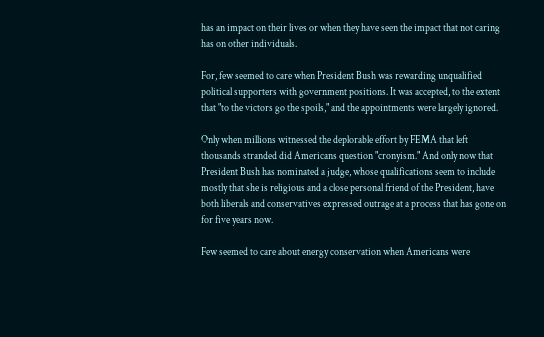has an impact on their lives or when they have seen the impact that not caring has on other individuals.

For, few seemed to care when President Bush was rewarding unqualified political supporters with government positions. It was accepted, to the extent that "to the victors go the spoils," and the appointments were largely ignored.

Only when millions witnessed the deplorable effort by FEMA that left thousands stranded did Americans question "cronyism." And only now that President Bush has nominated a judge, whose qualifications seem to include mostly that she is religious and a close personal friend of the President, have both liberals and conservatives expressed outrage at a process that has gone on for five years now.

Few seemed to care about energy conservation when Americans were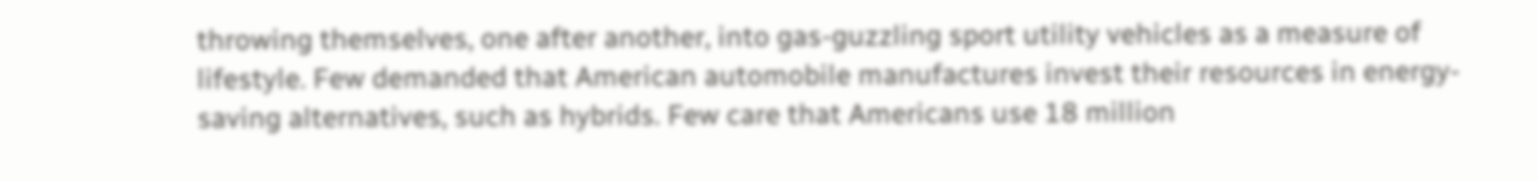throwing themselves, one after another, into gas-guzzling sport utility vehicles as a measure of lifestyle. Few demanded that American automobile manufactures invest their resources in energy-saving alternatives, such as hybrids. Few care that Americans use 18 million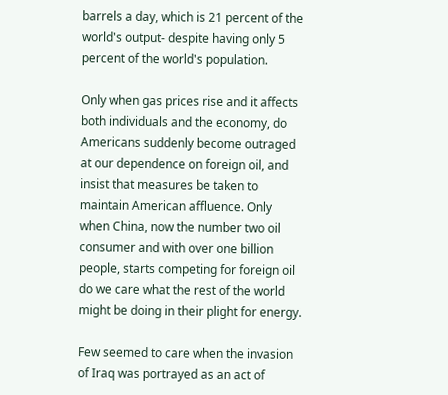barrels a day, which is 21 percent of the world's output- despite having only 5 percent of the world's population.

Only when gas prices rise and it affects both individuals and the economy, do Americans suddenly become outraged at our dependence on foreign oil, and insist that measures be taken to maintain American affluence. Only when China, now the number two oil consumer and with over one billion people, starts competing for foreign oil do we care what the rest of the world might be doing in their plight for energy.

Few seemed to care when the invasion of Iraq was portrayed as an act of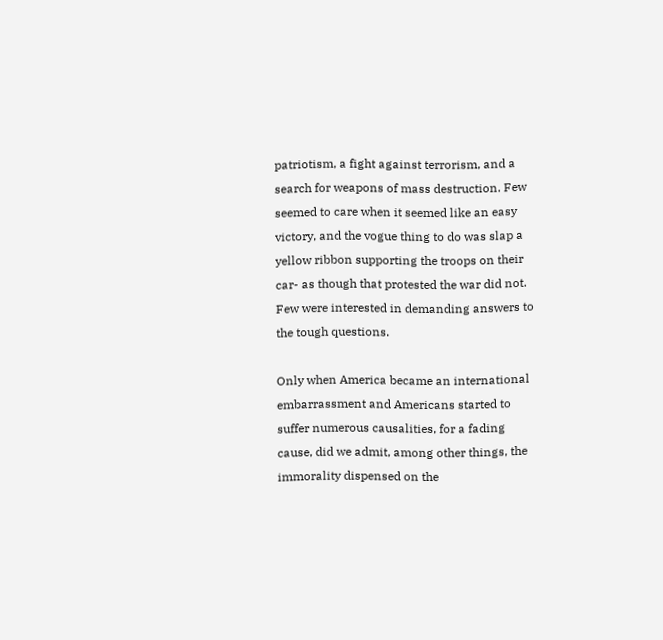patriotism, a fight against terrorism, and a search for weapons of mass destruction. Few seemed to care when it seemed like an easy victory, and the vogue thing to do was slap a yellow ribbon supporting the troops on their car- as though that protested the war did not. Few were interested in demanding answers to the tough questions.

Only when America became an international embarrassment and Americans started to suffer numerous causalities, for a fading cause, did we admit, among other things, the immorality dispensed on the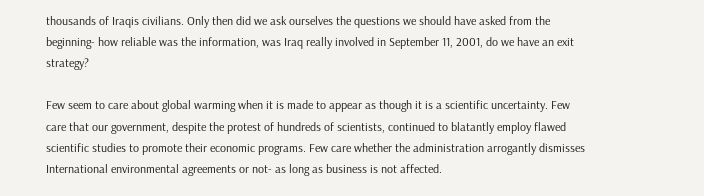thousands of Iraqis civilians. Only then did we ask ourselves the questions we should have asked from the beginning- how reliable was the information, was Iraq really involved in September 11, 2001, do we have an exit strategy?

Few seem to care about global warming when it is made to appear as though it is a scientific uncertainty. Few care that our government, despite the protest of hundreds of scientists, continued to blatantly employ flawed scientific studies to promote their economic programs. Few care whether the administration arrogantly dismisses International environmental agreements or not- as long as business is not affected.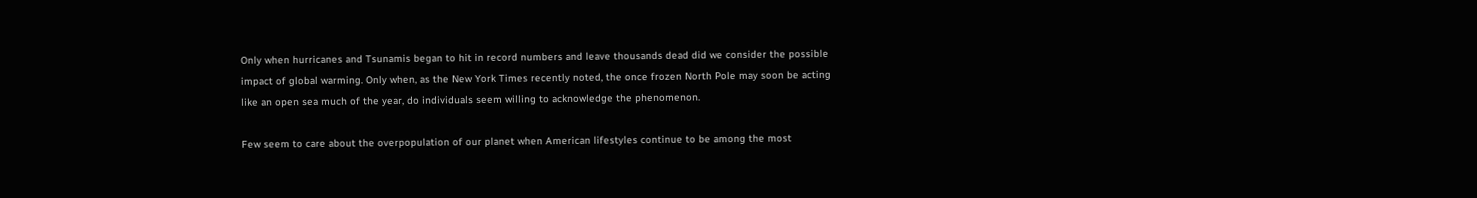Only when hurricanes and Tsunamis began to hit in record numbers and leave thousands dead did we consider the possible impact of global warming. Only when, as the New York Times recently noted, the once frozen North Pole may soon be acting like an open sea much of the year, do individuals seem willing to acknowledge the phenomenon.

Few seem to care about the overpopulation of our planet when American lifestyles continue to be among the most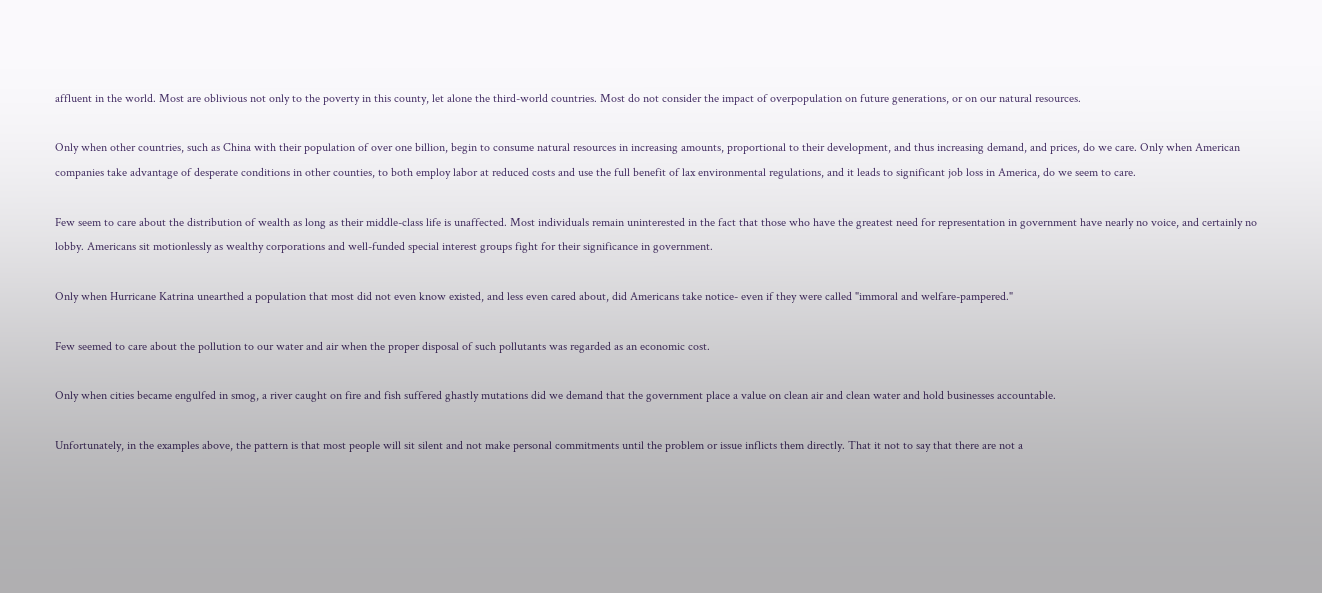affluent in the world. Most are oblivious not only to the poverty in this county, let alone the third-world countries. Most do not consider the impact of overpopulation on future generations, or on our natural resources.

Only when other countries, such as China with their population of over one billion, begin to consume natural resources in increasing amounts, proportional to their development, and thus increasing demand, and prices, do we care. Only when American companies take advantage of desperate conditions in other counties, to both employ labor at reduced costs and use the full benefit of lax environmental regulations, and it leads to significant job loss in America, do we seem to care.

Few seem to care about the distribution of wealth as long as their middle-class life is unaffected. Most individuals remain uninterested in the fact that those who have the greatest need for representation in government have nearly no voice, and certainly no lobby. Americans sit motionlessly as wealthy corporations and well-funded special interest groups fight for their significance in government.

Only when Hurricane Katrina unearthed a population that most did not even know existed, and less even cared about, did Americans take notice- even if they were called "immoral and welfare-pampered."

Few seemed to care about the pollution to our water and air when the proper disposal of such pollutants was regarded as an economic cost.

Only when cities became engulfed in smog, a river caught on fire and fish suffered ghastly mutations did we demand that the government place a value on clean air and clean water and hold businesses accountable.

Unfortunately, in the examples above, the pattern is that most people will sit silent and not make personal commitments until the problem or issue inflicts them directly. That it not to say that there are not a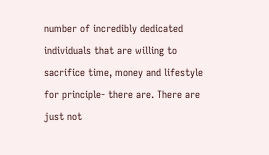number of incredibly dedicated individuals that are willing to sacrifice time, money and lifestyle for principle- there are. There are just not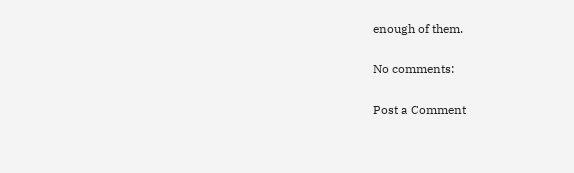enough of them.

No comments:

Post a Comment